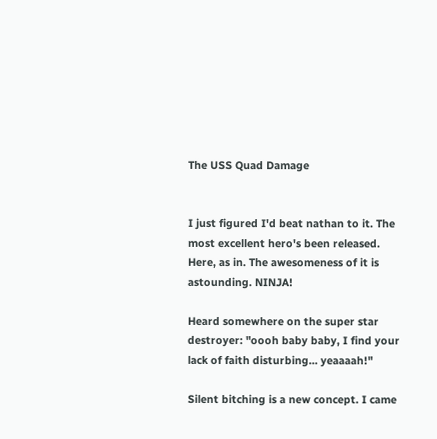The USS Quad Damage


I just figured I'd beat nathan to it. The most excellent hero's been released. Here, as in. The awesomeness of it is astounding. NINJA!

Heard somewhere on the super star destroyer: "oooh baby baby, I find your lack of faith disturbing... yeaaaah!"

Silent bitching is a new concept. I came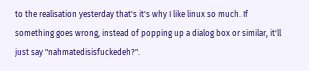to the realisation yesterday that's it's why I like linux so much. If something goes wrong, instead of popping up a dialog box or similar, it'll just say "nahmatedisisfuckedeh?".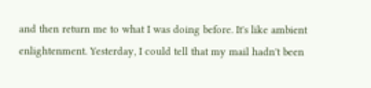and then return me to what I was doing before. It's like ambient enlightenment. Yesterday, I could tell that my mail hadn't been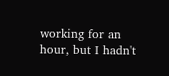working for an hour, but I hadn't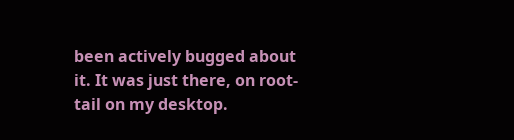been actively bugged about it. It was just there, on root-tail on my desktop.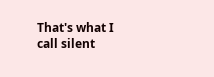That's what I call silent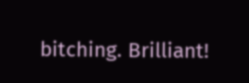bitching. Brilliant!